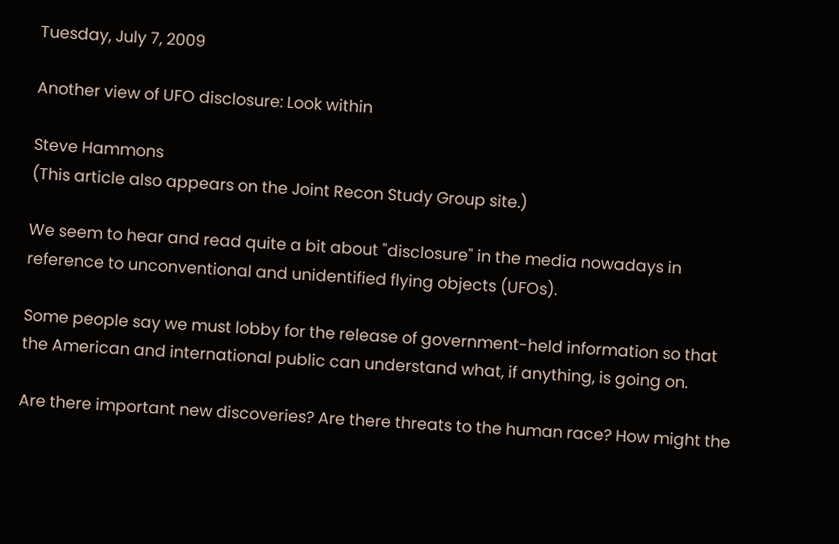Tuesday, July 7, 2009

Another view of UFO disclosure: Look within

Steve Hammons
(This article also appears on the Joint Recon Study Group site.)

We seem to hear and read quite a bit about "disclosure" in the media nowadays in reference to unconventional and unidentified flying objects (UFOs).

Some people say we must lobby for the release of government-held information so that the American and international public can understand what, if anything, is going on.

Are there important new discoveries? Are there threats to the human race? How might the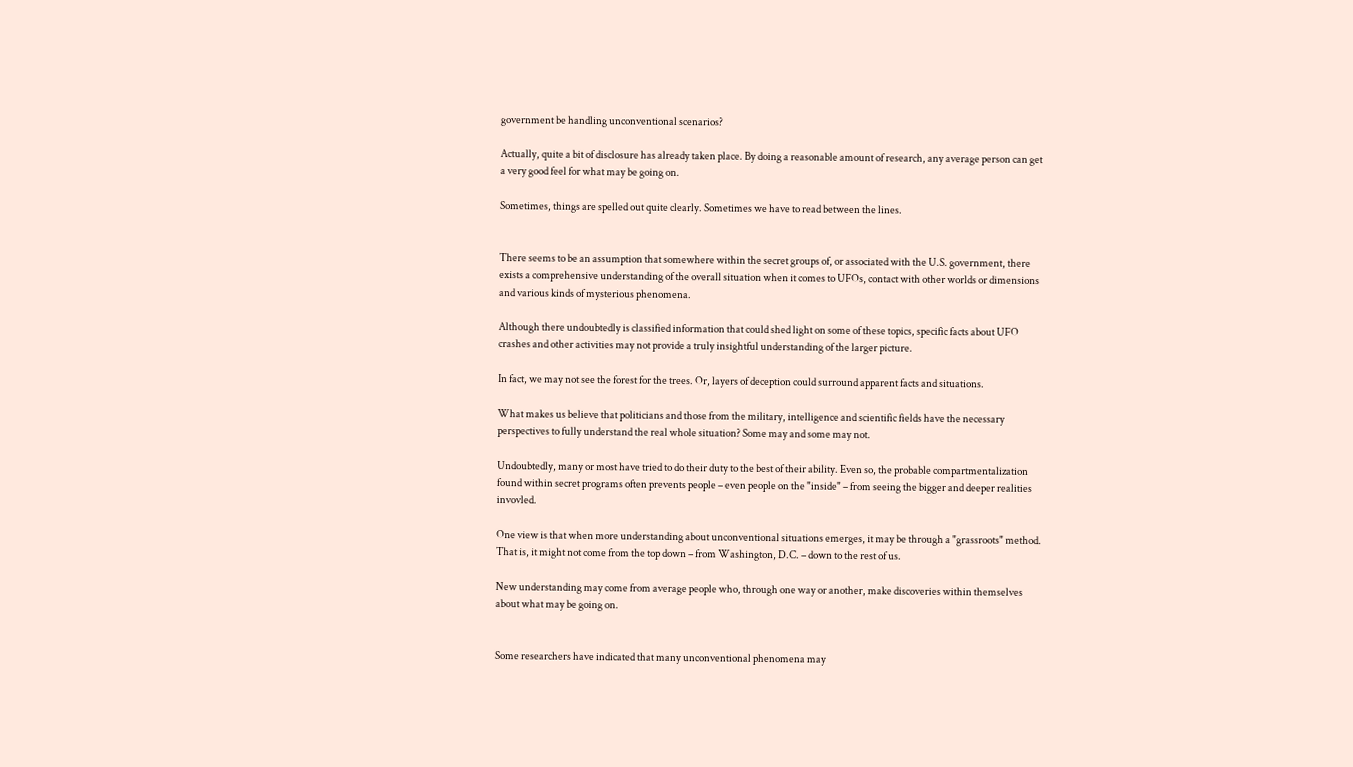government be handling unconventional scenarios?

Actually, quite a bit of disclosure has already taken place. By doing a reasonable amount of research, any average person can get a very good feel for what may be going on.

Sometimes, things are spelled out quite clearly. Sometimes we have to read between the lines.


There seems to be an assumption that somewhere within the secret groups of, or associated with the U.S. government, there exists a comprehensive understanding of the overall situation when it comes to UFOs, contact with other worlds or dimensions and various kinds of mysterious phenomena.

Although there undoubtedly is classified information that could shed light on some of these topics, specific facts about UFO crashes and other activities may not provide a truly insightful understanding of the larger picture.

In fact, we may not see the forest for the trees. Or, layers of deception could surround apparent facts and situations.

What makes us believe that politicians and those from the military, intelligence and scientific fields have the necessary perspectives to fully understand the real whole situation? Some may and some may not.

Undoubtedly, many or most have tried to do their duty to the best of their ability. Even so, the probable compartmentalization found within secret programs often prevents people – even people on the "inside" – from seeing the bigger and deeper realities invovled.

One view is that when more understanding about unconventional situations emerges, it may be through a "grassroots" method. That is, it might not come from the top down – from Washington, D.C. – down to the rest of us.

New understanding may come from average people who, through one way or another, make discoveries within themselves about what may be going on.


Some researchers have indicated that many unconventional phenomena may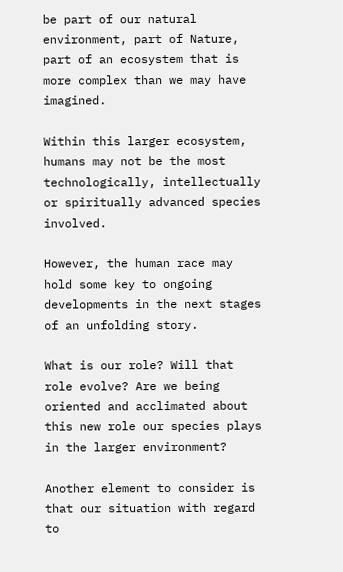be part of our natural environment, part of Nature, part of an ecosystem that is more complex than we may have imagined.

Within this larger ecosystem, humans may not be the most technologically, intellectually or spiritually advanced species involved.

However, the human race may hold some key to ongoing developments in the next stages of an unfolding story.

What is our role? Will that role evolve? Are we being oriented and acclimated about this new role our species plays in the larger environment?

Another element to consider is that our situation with regard to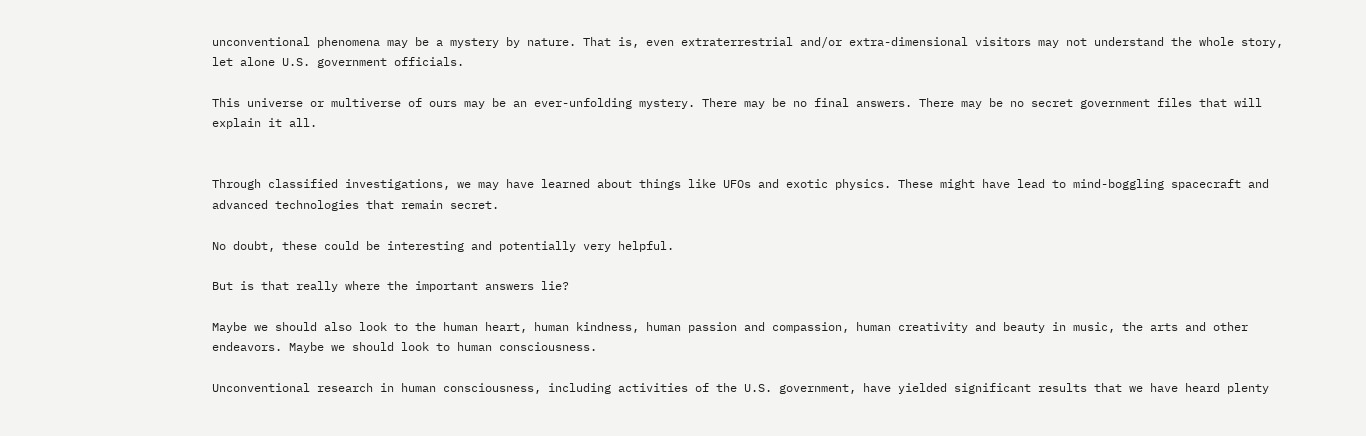unconventional phenomena may be a mystery by nature. That is, even extraterrestrial and/or extra-dimensional visitors may not understand the whole story, let alone U.S. government officials.

This universe or multiverse of ours may be an ever-unfolding mystery. There may be no final answers. There may be no secret government files that will explain it all.


Through classified investigations, we may have learned about things like UFOs and exotic physics. These might have lead to mind-boggling spacecraft and advanced technologies that remain secret.

No doubt, these could be interesting and potentially very helpful.

But is that really where the important answers lie?

Maybe we should also look to the human heart, human kindness, human passion and compassion, human creativity and beauty in music, the arts and other endeavors. Maybe we should look to human consciousness.

Unconventional research in human consciousness, including activities of the U.S. government, have yielded significant results that we have heard plenty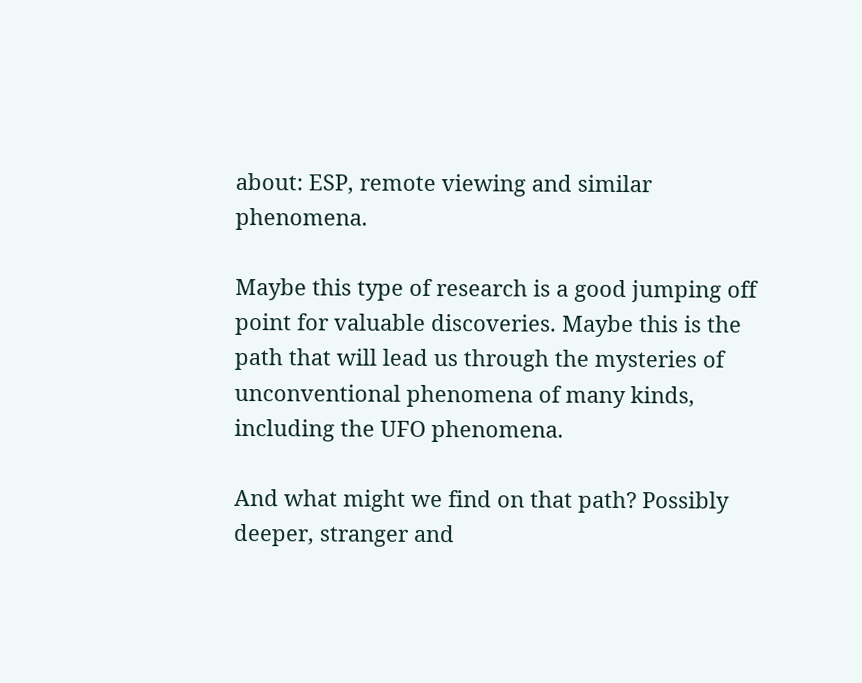about: ESP, remote viewing and similar phenomena.

Maybe this type of research is a good jumping off point for valuable discoveries. Maybe this is the path that will lead us through the mysteries of unconventional phenomena of many kinds, including the UFO phenomena.

And what might we find on that path? Possibly deeper, stranger and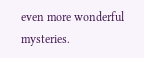even more wonderful mysteries.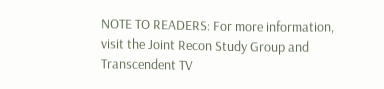NOTE TO READERS: For more information, visit the Joint Recon Study Group and Transcendent TV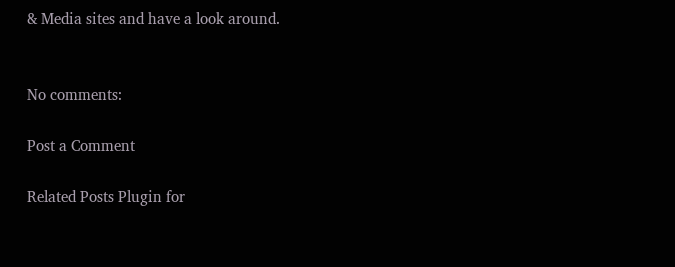& Media sites and have a look around.


No comments:

Post a Comment

Related Posts Plugin for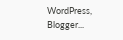WordPress, Blogger...